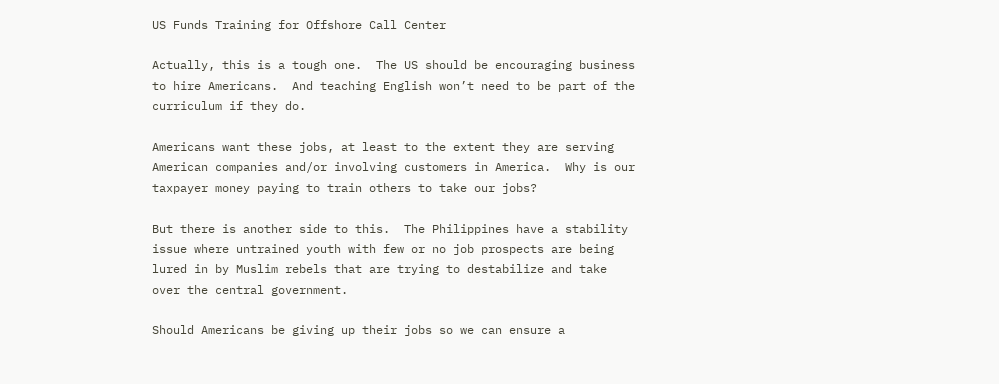US Funds Training for Offshore Call Center

Actually, this is a tough one.  The US should be encouraging business to hire Americans.  And teaching English won’t need to be part of the curriculum if they do.

Americans want these jobs, at least to the extent they are serving American companies and/or involving customers in America.  Why is our taxpayer money paying to train others to take our jobs?

But there is another side to this.  The Philippines have a stability issue where untrained youth with few or no job prospects are being lured in by Muslim rebels that are trying to destabilize and take over the central government.

Should Americans be giving up their jobs so we can ensure a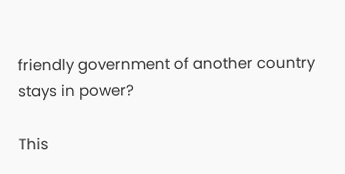friendly government of another country stays in power?

This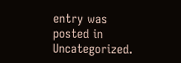entry was posted in Uncategorized.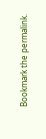Bookmark the permalink.